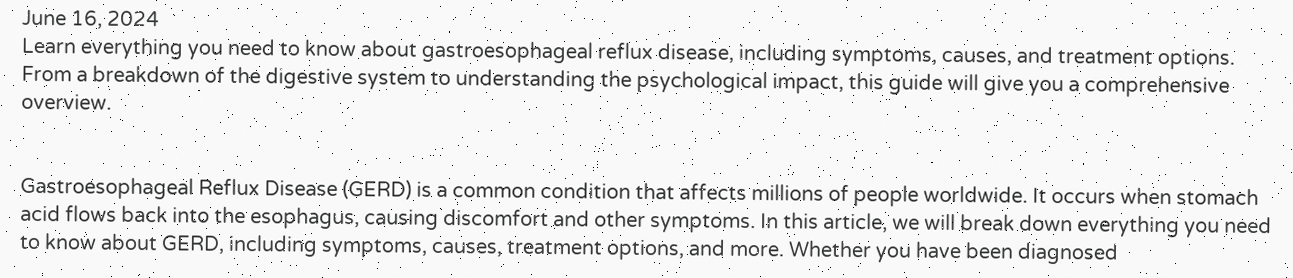June 16, 2024
Learn everything you need to know about gastroesophageal reflux disease, including symptoms, causes, and treatment options. From a breakdown of the digestive system to understanding the psychological impact, this guide will give you a comprehensive overview.


Gastroesophageal Reflux Disease (GERD) is a common condition that affects millions of people worldwide. It occurs when stomach acid flows back into the esophagus, causing discomfort and other symptoms. In this article, we will break down everything you need to know about GERD, including symptoms, causes, treatment options, and more. Whether you have been diagnosed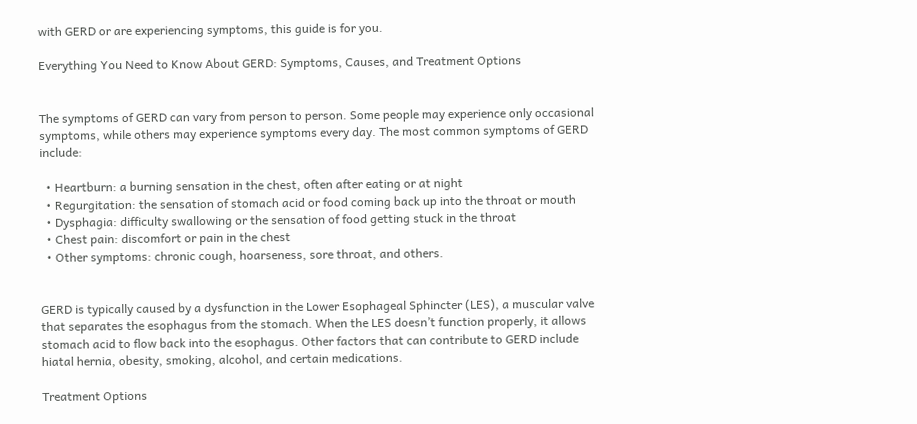with GERD or are experiencing symptoms, this guide is for you.

Everything You Need to Know About GERD: Symptoms, Causes, and Treatment Options


The symptoms of GERD can vary from person to person. Some people may experience only occasional symptoms, while others may experience symptoms every day. The most common symptoms of GERD include:

  • Heartburn: a burning sensation in the chest, often after eating or at night
  • Regurgitation: the sensation of stomach acid or food coming back up into the throat or mouth
  • Dysphagia: difficulty swallowing or the sensation of food getting stuck in the throat
  • Chest pain: discomfort or pain in the chest
  • Other symptoms: chronic cough, hoarseness, sore throat, and others.


GERD is typically caused by a dysfunction in the Lower Esophageal Sphincter (LES), a muscular valve that separates the esophagus from the stomach. When the LES doesn’t function properly, it allows stomach acid to flow back into the esophagus. Other factors that can contribute to GERD include hiatal hernia, obesity, smoking, alcohol, and certain medications.

Treatment Options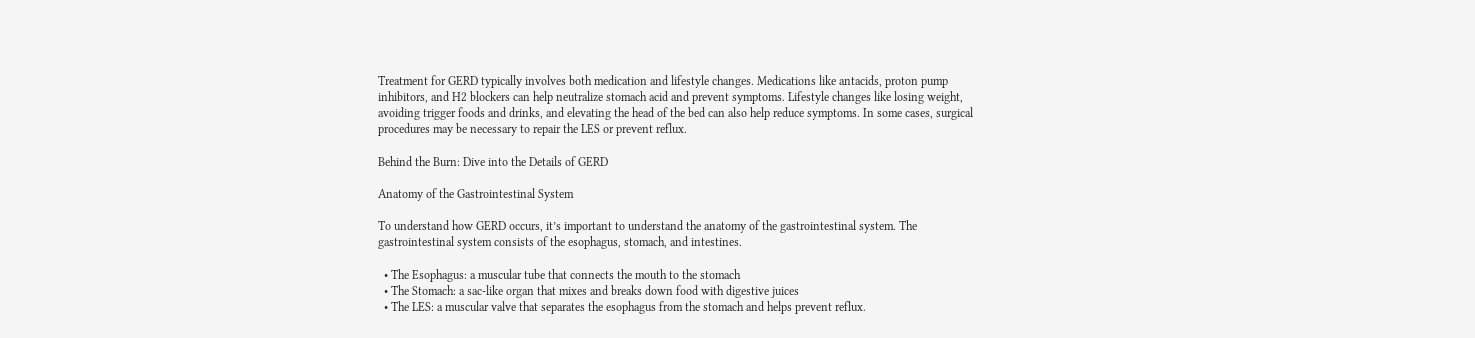Treatment for GERD typically involves both medication and lifestyle changes. Medications like antacids, proton pump inhibitors, and H2 blockers can help neutralize stomach acid and prevent symptoms. Lifestyle changes like losing weight, avoiding trigger foods and drinks, and elevating the head of the bed can also help reduce symptoms. In some cases, surgical procedures may be necessary to repair the LES or prevent reflux.

Behind the Burn: Dive into the Details of GERD

Anatomy of the Gastrointestinal System

To understand how GERD occurs, it’s important to understand the anatomy of the gastrointestinal system. The gastrointestinal system consists of the esophagus, stomach, and intestines.

  • The Esophagus: a muscular tube that connects the mouth to the stomach
  • The Stomach: a sac-like organ that mixes and breaks down food with digestive juices
  • The LES: a muscular valve that separates the esophagus from the stomach and helps prevent reflux.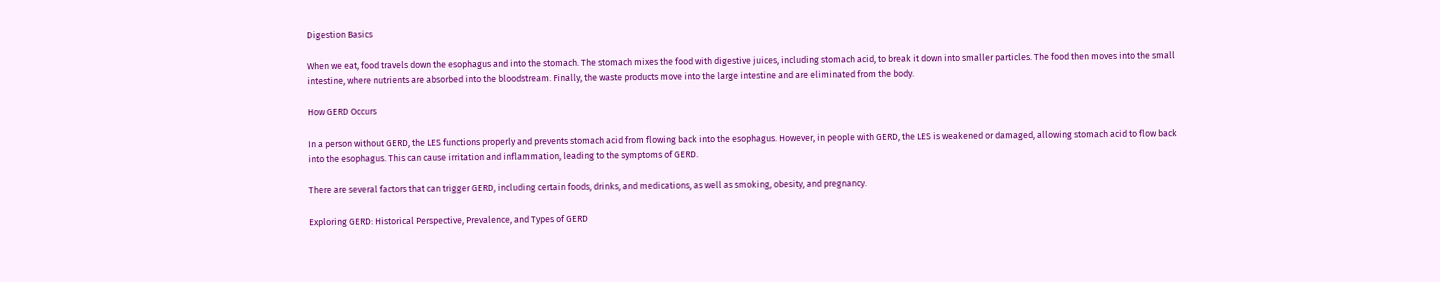Digestion Basics

When we eat, food travels down the esophagus and into the stomach. The stomach mixes the food with digestive juices, including stomach acid, to break it down into smaller particles. The food then moves into the small intestine, where nutrients are absorbed into the bloodstream. Finally, the waste products move into the large intestine and are eliminated from the body.

How GERD Occurs

In a person without GERD, the LES functions properly and prevents stomach acid from flowing back into the esophagus. However, in people with GERD, the LES is weakened or damaged, allowing stomach acid to flow back into the esophagus. This can cause irritation and inflammation, leading to the symptoms of GERD.

There are several factors that can trigger GERD, including certain foods, drinks, and medications, as well as smoking, obesity, and pregnancy.

Exploring GERD: Historical Perspective, Prevalence, and Types of GERD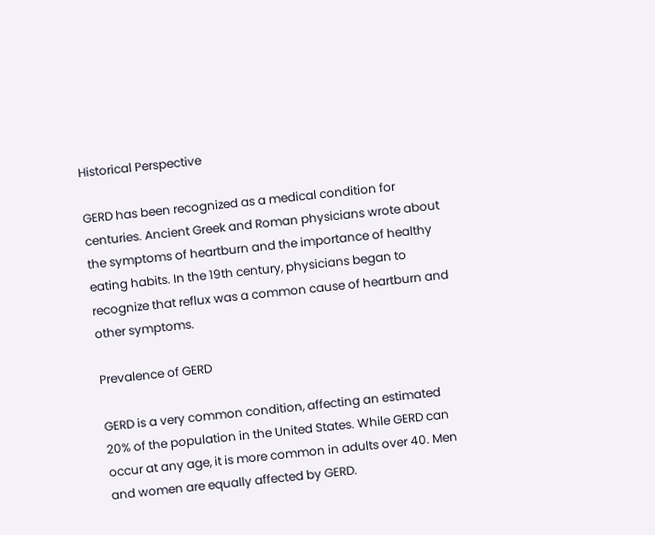Historical Perspective

GERD has been recognized as a medical condition for centuries. Ancient Greek and Roman physicians wrote about the symptoms of heartburn and the importance of healthy eating habits. In the 19th century, physicians began to recognize that reflux was a common cause of heartburn and other symptoms.

Prevalence of GERD

GERD is a very common condition, affecting an estimated 20% of the population in the United States. While GERD can occur at any age, it is more common in adults over 40. Men and women are equally affected by GERD.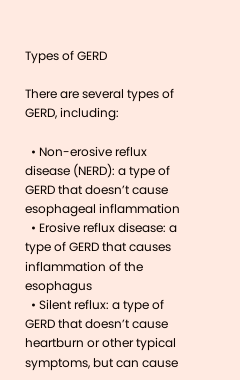Types of GERD

There are several types of GERD, including:

  • Non-erosive reflux disease (NERD): a type of GERD that doesn’t cause esophageal inflammation
  • Erosive reflux disease: a type of GERD that causes inflammation of the esophagus
  • Silent reflux: a type of GERD that doesn’t cause heartburn or other typical symptoms, but can cause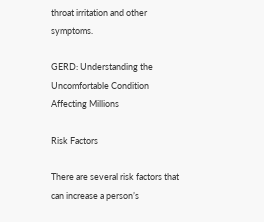throat irritation and other symptoms.

GERD: Understanding the Uncomfortable Condition Affecting Millions

Risk Factors

There are several risk factors that can increase a person’s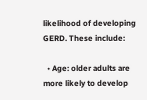likelihood of developing GERD. These include:

  • Age: older adults are more likely to develop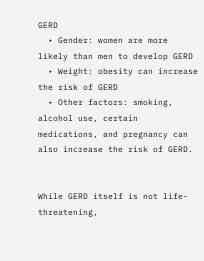GERD
  • Gender: women are more likely than men to develop GERD
  • Weight: obesity can increase the risk of GERD
  • Other factors: smoking, alcohol use, certain medications, and pregnancy can also increase the risk of GERD.


While GERD itself is not life-threatening,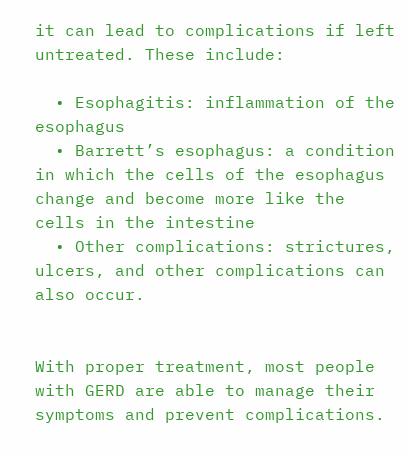it can lead to complications if left untreated. These include:

  • Esophagitis: inflammation of the esophagus
  • Barrett’s esophagus: a condition in which the cells of the esophagus change and become more like the cells in the intestine
  • Other complications: strictures, ulcers, and other complications can also occur.


With proper treatment, most people with GERD are able to manage their symptoms and prevent complications.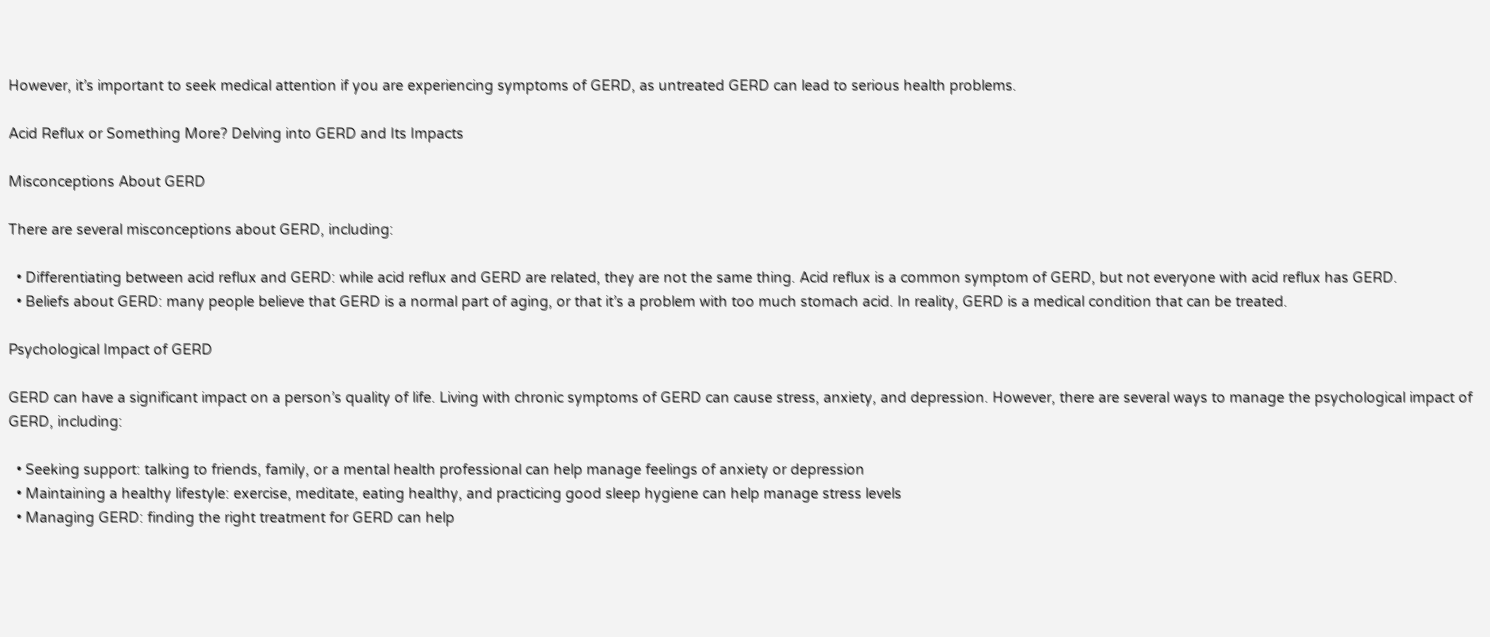However, it’s important to seek medical attention if you are experiencing symptoms of GERD, as untreated GERD can lead to serious health problems.

Acid Reflux or Something More? Delving into GERD and Its Impacts

Misconceptions About GERD

There are several misconceptions about GERD, including:

  • Differentiating between acid reflux and GERD: while acid reflux and GERD are related, they are not the same thing. Acid reflux is a common symptom of GERD, but not everyone with acid reflux has GERD.
  • Beliefs about GERD: many people believe that GERD is a normal part of aging, or that it’s a problem with too much stomach acid. In reality, GERD is a medical condition that can be treated.

Psychological Impact of GERD

GERD can have a significant impact on a person’s quality of life. Living with chronic symptoms of GERD can cause stress, anxiety, and depression. However, there are several ways to manage the psychological impact of GERD, including:

  • Seeking support: talking to friends, family, or a mental health professional can help manage feelings of anxiety or depression
  • Maintaining a healthy lifestyle: exercise, meditate, eating healthy, and practicing good sleep hygiene can help manage stress levels
  • Managing GERD: finding the right treatment for GERD can help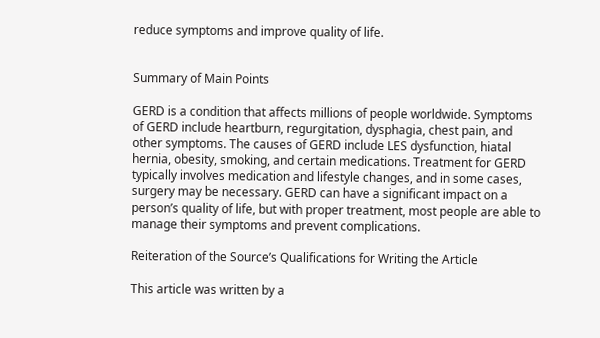reduce symptoms and improve quality of life.


Summary of Main Points

GERD is a condition that affects millions of people worldwide. Symptoms of GERD include heartburn, regurgitation, dysphagia, chest pain, and other symptoms. The causes of GERD include LES dysfunction, hiatal hernia, obesity, smoking, and certain medications. Treatment for GERD typically involves medication and lifestyle changes, and in some cases, surgery may be necessary. GERD can have a significant impact on a person’s quality of life, but with proper treatment, most people are able to manage their symptoms and prevent complications.

Reiteration of the Source’s Qualifications for Writing the Article

This article was written by a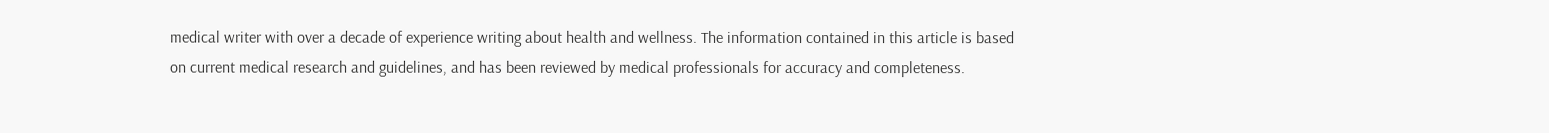medical writer with over a decade of experience writing about health and wellness. The information contained in this article is based on current medical research and guidelines, and has been reviewed by medical professionals for accuracy and completeness.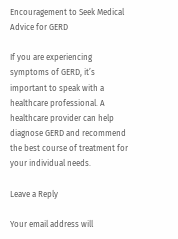Encouragement to Seek Medical Advice for GERD

If you are experiencing symptoms of GERD, it’s important to speak with a healthcare professional. A healthcare provider can help diagnose GERD and recommend the best course of treatment for your individual needs.

Leave a Reply

Your email address will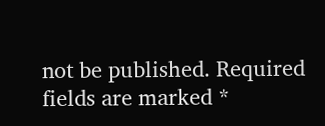not be published. Required fields are marked *